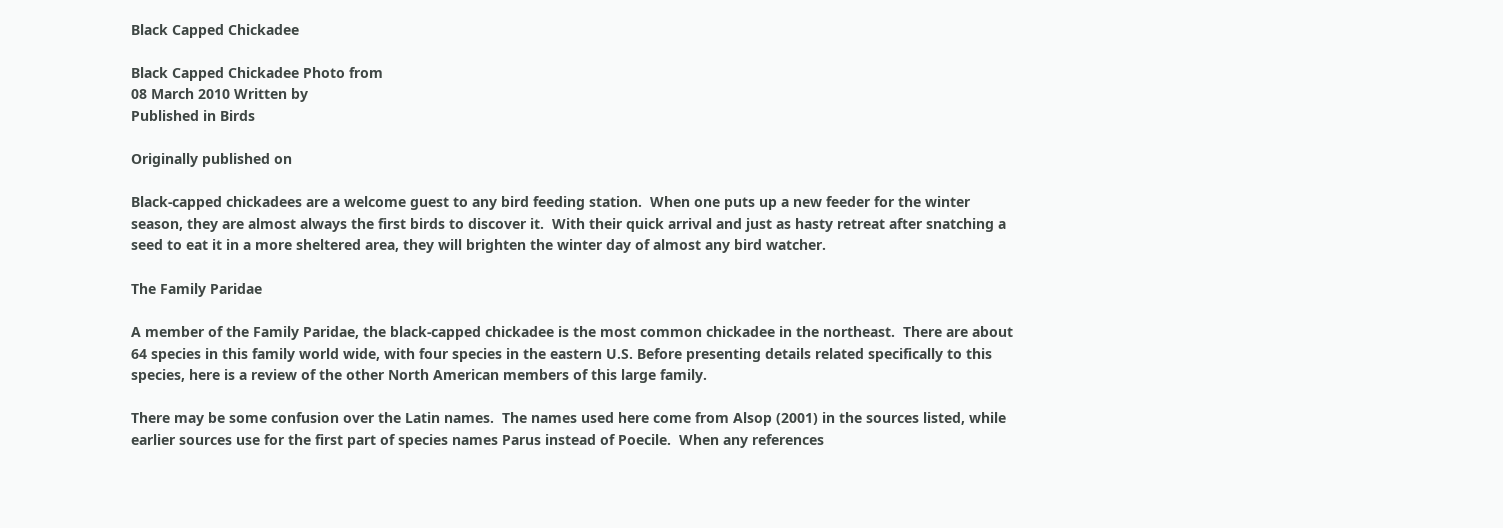Black Capped Chickadee

Black Capped Chickadee Photo from
08 March 2010 Written by
Published in Birds

Originally published on

Black-capped chickadees are a welcome guest to any bird feeding station.  When one puts up a new feeder for the winter season, they are almost always the first birds to discover it.  With their quick arrival and just as hasty retreat after snatching a seed to eat it in a more sheltered area, they will brighten the winter day of almost any bird watcher.

The Family Paridae

A member of the Family Paridae, the black-capped chickadee is the most common chickadee in the northeast.  There are about 64 species in this family world wide, with four species in the eastern U.S. Before presenting details related specifically to this species, here is a review of the other North American members of this large family.

There may be some confusion over the Latin names.  The names used here come from Alsop (2001) in the sources listed, while earlier sources use for the first part of species names Parus instead of Poecile.  When any references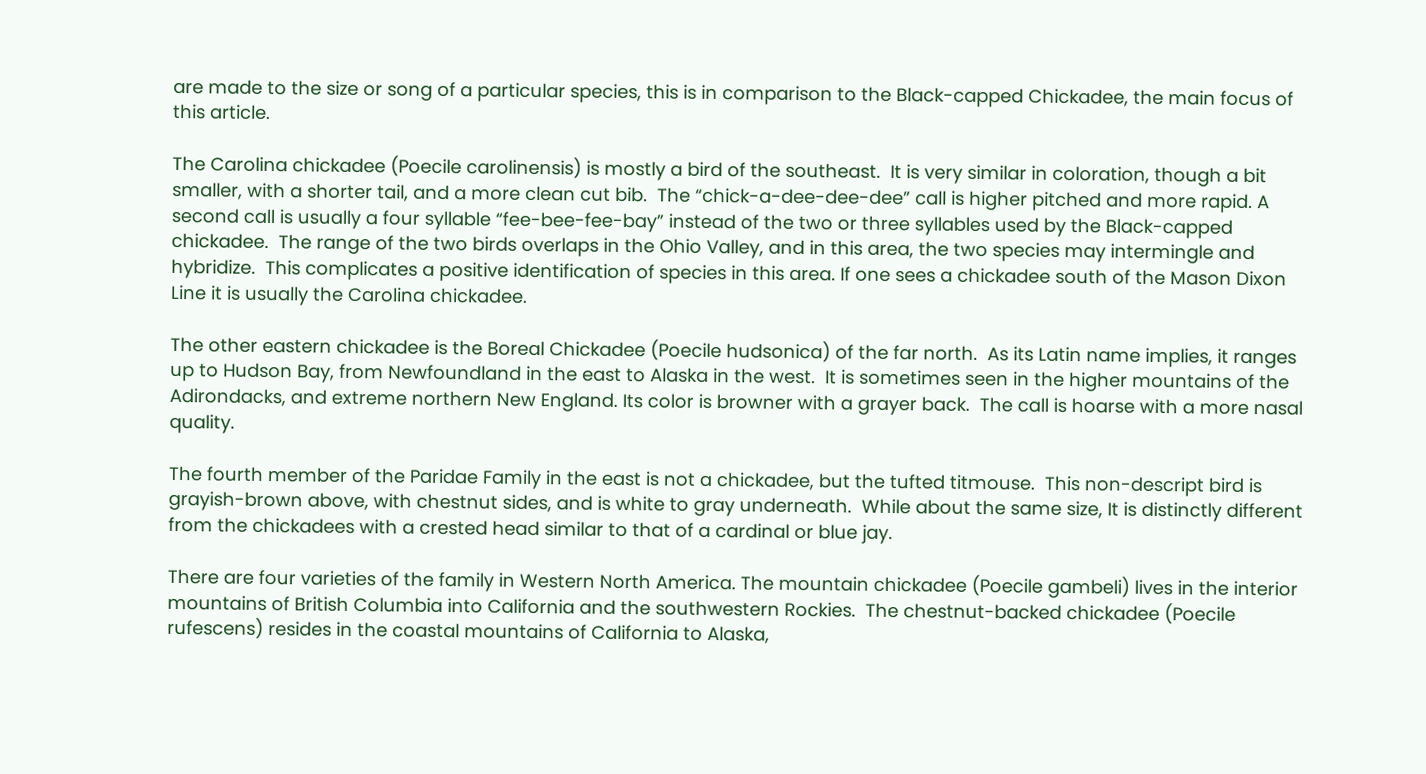are made to the size or song of a particular species, this is in comparison to the Black-capped Chickadee, the main focus of this article.

The Carolina chickadee (Poecile carolinensis) is mostly a bird of the southeast.  It is very similar in coloration, though a bit smaller, with a shorter tail, and a more clean cut bib.  The “chick-a-dee-dee-dee” call is higher pitched and more rapid. A second call is usually a four syllable “fee-bee-fee-bay” instead of the two or three syllables used by the Black-capped chickadee.  The range of the two birds overlaps in the Ohio Valley, and in this area, the two species may intermingle and hybridize.  This complicates a positive identification of species in this area. If one sees a chickadee south of the Mason Dixon Line it is usually the Carolina chickadee.

The other eastern chickadee is the Boreal Chickadee (Poecile hudsonica) of the far north.  As its Latin name implies, it ranges up to Hudson Bay, from Newfoundland in the east to Alaska in the west.  It is sometimes seen in the higher mountains of the Adirondacks, and extreme northern New England. Its color is browner with a grayer back.  The call is hoarse with a more nasal quality.

The fourth member of the Paridae Family in the east is not a chickadee, but the tufted titmouse.  This non-descript bird is grayish-brown above, with chestnut sides, and is white to gray underneath.  While about the same size, It is distinctly different from the chickadees with a crested head similar to that of a cardinal or blue jay.

There are four varieties of the family in Western North America. The mountain chickadee (Poecile gambeli) lives in the interior mountains of British Columbia into California and the southwestern Rockies.  The chestnut-backed chickadee (Poecile rufescens) resides in the coastal mountains of California to Alaska,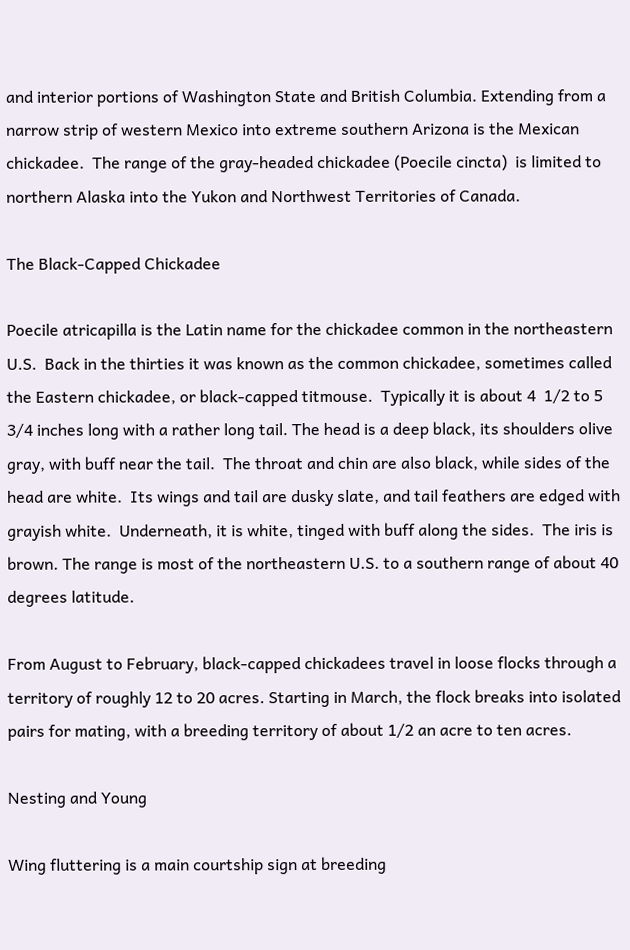and interior portions of Washington State and British Columbia. Extending from a narrow strip of western Mexico into extreme southern Arizona is the Mexican chickadee.  The range of the gray-headed chickadee (Poecile cincta)  is limited to northern Alaska into the Yukon and Northwest Territories of Canada.

The Black-Capped Chickadee

Poecile atricapilla is the Latin name for the chickadee common in the northeastern U.S.  Back in the thirties it was known as the common chickadee, sometimes called the Eastern chickadee, or black-capped titmouse.  Typically it is about 4  1/2 to 5  3/4 inches long with a rather long tail. The head is a deep black, its shoulders olive gray, with buff near the tail.  The throat and chin are also black, while sides of the head are white.  Its wings and tail are dusky slate, and tail feathers are edged with grayish white.  Underneath, it is white, tinged with buff along the sides.  The iris is brown. The range is most of the northeastern U.S. to a southern range of about 40 degrees latitude.

From August to February, black-capped chickadees travel in loose flocks through a territory of roughly 12 to 20 acres. Starting in March, the flock breaks into isolated pairs for mating, with a breeding territory of about 1/2 an acre to ten acres.

Nesting and Young

Wing fluttering is a main courtship sign at breeding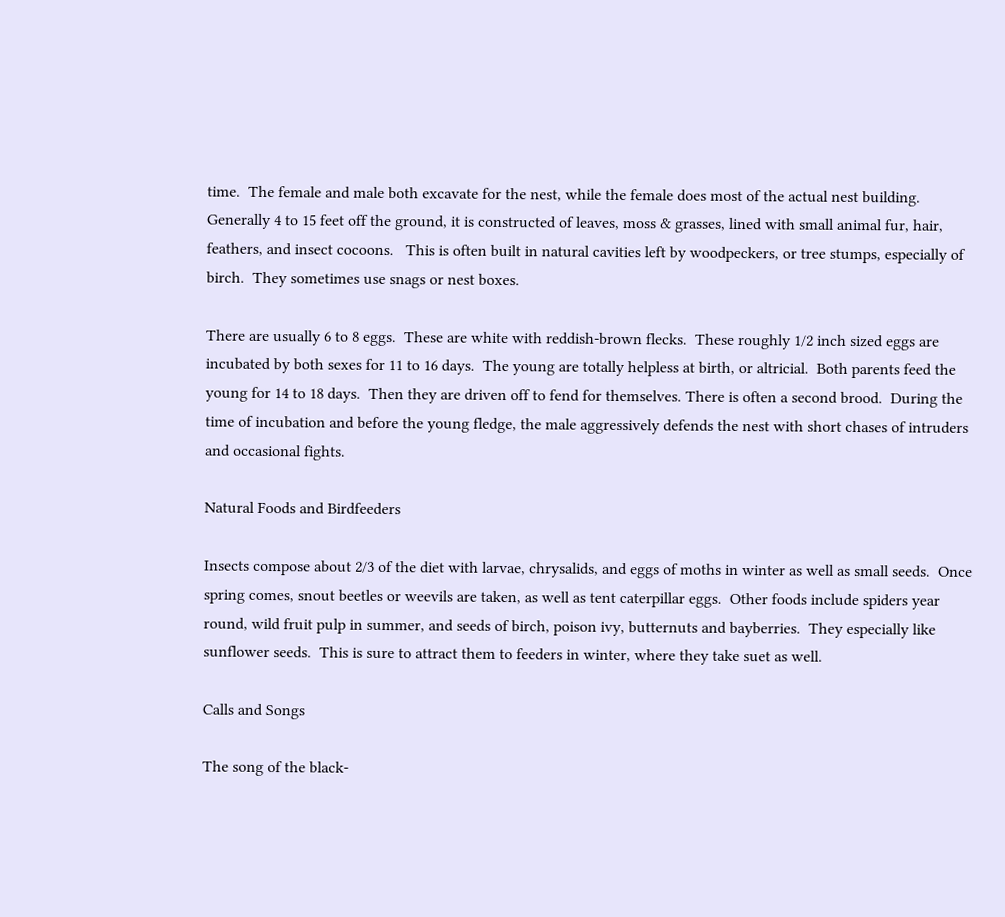time.  The female and male both excavate for the nest, while the female does most of the actual nest building.  Generally 4 to 15 feet off the ground, it is constructed of leaves, moss & grasses, lined with small animal fur, hair, feathers, and insect cocoons.   This is often built in natural cavities left by woodpeckers, or tree stumps, especially of birch.  They sometimes use snags or nest boxes.

There are usually 6 to 8 eggs.  These are white with reddish-brown flecks.  These roughly 1/2 inch sized eggs are incubated by both sexes for 11 to 16 days.  The young are totally helpless at birth, or altricial.  Both parents feed the young for 14 to 18 days.  Then they are driven off to fend for themselves. There is often a second brood.  During the time of incubation and before the young fledge, the male aggressively defends the nest with short chases of intruders and occasional fights.

Natural Foods and Birdfeeders

Insects compose about 2/3 of the diet with larvae, chrysalids, and eggs of moths in winter as well as small seeds.  Once spring comes, snout beetles or weevils are taken, as well as tent caterpillar eggs.  Other foods include spiders year round, wild fruit pulp in summer, and seeds of birch, poison ivy, butternuts and bayberries.  They especially like sunflower seeds.  This is sure to attract them to feeders in winter, where they take suet as well.

Calls and Songs

The song of the black-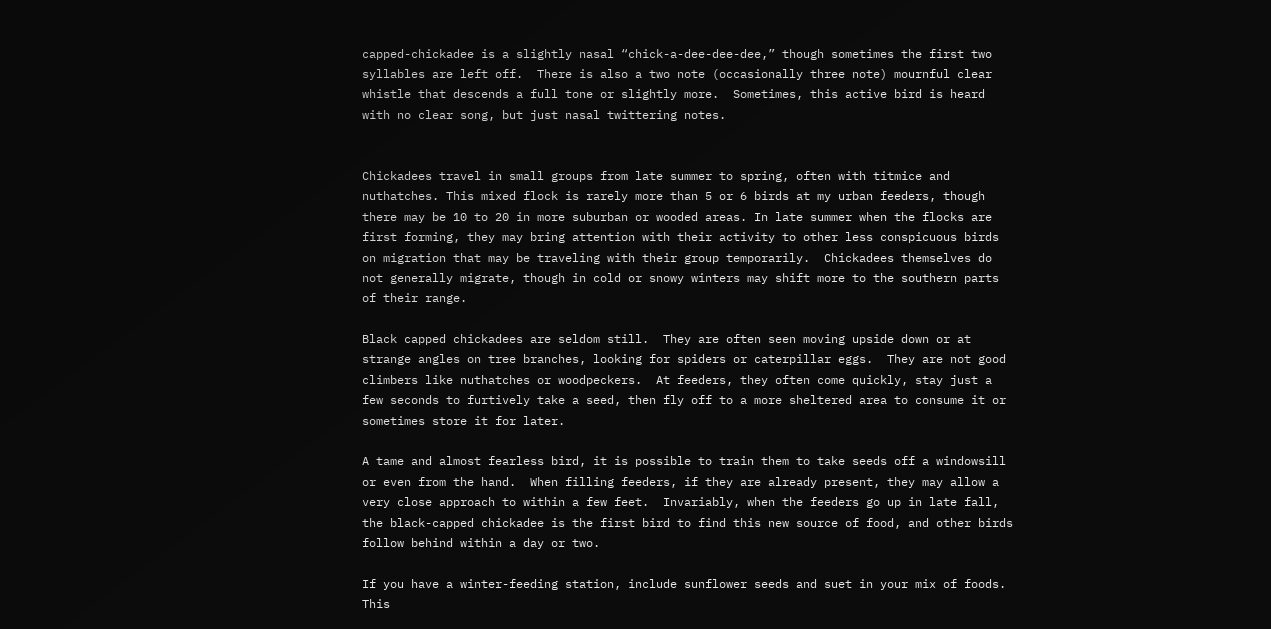capped-chickadee is a slightly nasal “chick-a-dee-dee-dee,” though sometimes the first two syllables are left off.  There is also a two note (occasionally three note) mournful clear whistle that descends a full tone or slightly more.  Sometimes, this active bird is heard with no clear song, but just nasal twittering notes.


Chickadees travel in small groups from late summer to spring, often with titmice and nuthatches. This mixed flock is rarely more than 5 or 6 birds at my urban feeders, though there may be 10 to 20 in more suburban or wooded areas. In late summer when the flocks are first forming, they may bring attention with their activity to other less conspicuous birds on migration that may be traveling with their group temporarily.  Chickadees themselves do not generally migrate, though in cold or snowy winters may shift more to the southern parts of their range.

Black capped chickadees are seldom still.  They are often seen moving upside down or at strange angles on tree branches, looking for spiders or caterpillar eggs.  They are not good climbers like nuthatches or woodpeckers.  At feeders, they often come quickly, stay just a few seconds to furtively take a seed, then fly off to a more sheltered area to consume it or sometimes store it for later.

A tame and almost fearless bird, it is possible to train them to take seeds off a windowsill or even from the hand.  When filling feeders, if they are already present, they may allow a very close approach to within a few feet.  Invariably, when the feeders go up in late fall, the black-capped chickadee is the first bird to find this new source of food, and other birds follow behind within a day or two.

If you have a winter-feeding station, include sunflower seeds and suet in your mix of foods.  This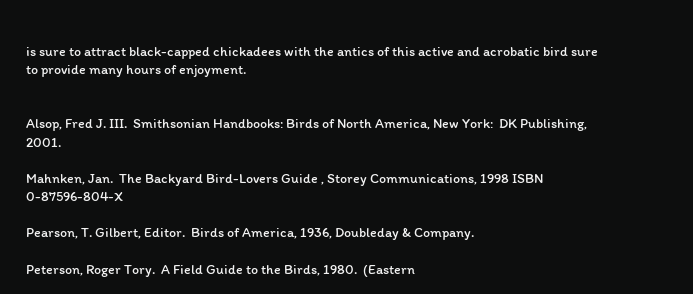is sure to attract black-capped chickadees with the antics of this active and acrobatic bird sure to provide many hours of enjoyment.


Alsop, Fred J. III.  Smithsonian Handbooks: Birds of North America, New York:  DK Publishing, 2001.

Mahnken, Jan.  The Backyard Bird-Lovers Guide , Storey Communications, 1998 ISBN 0-87596-804-X

Pearson, T. Gilbert, Editor.  Birds of America, 1936, Doubleday & Company.

Peterson, Roger Tory.  A Field Guide to the Birds, 1980.  (Eastern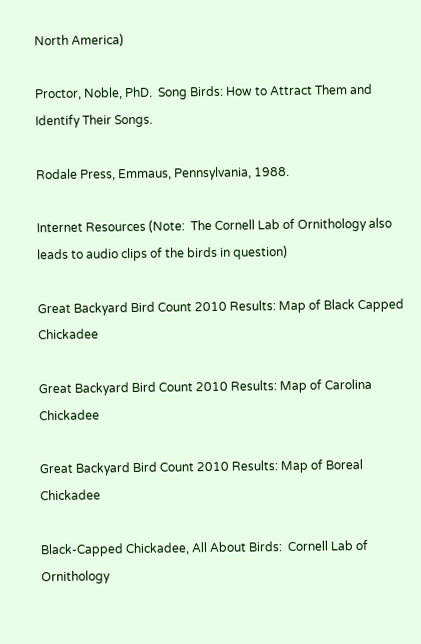North America)

Proctor, Noble, PhD.  Song Birds: How to Attract Them and Identify Their Songs.

Rodale Press, Emmaus, Pennsylvania, 1988.

Internet Resources (Note:  The Cornell Lab of Ornithology also leads to audio clips of the birds in question)

Great Backyard Bird Count 2010 Results: Map of Black Capped Chickadee

Great Backyard Bird Count 2010 Results: Map of Carolina Chickadee

Great Backyard Bird Count 2010 Results: Map of Boreal Chickadee

Black-Capped Chickadee, All About Birds:  Cornell Lab of Ornithology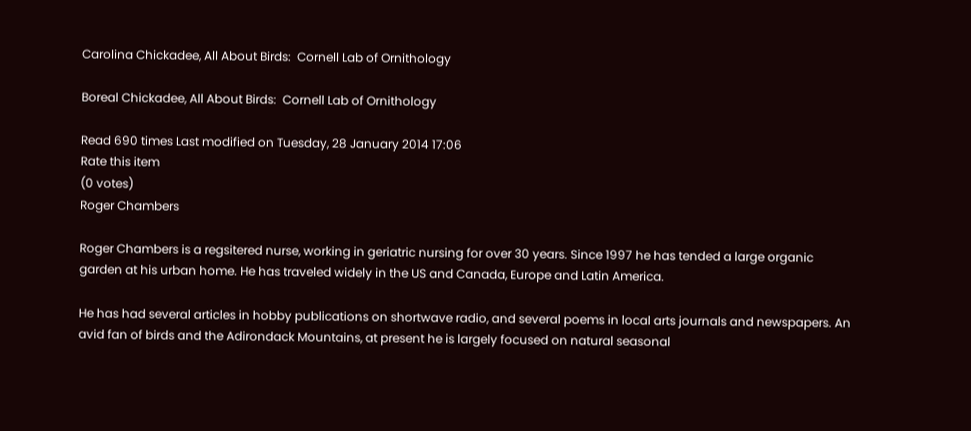Carolina Chickadee, All About Birds:  Cornell Lab of Ornithology

Boreal Chickadee, All About Birds:  Cornell Lab of Ornithology

Read 690 times Last modified on Tuesday, 28 January 2014 17:06
Rate this item
(0 votes)
Roger Chambers

Roger Chambers is a regsitered nurse, working in geriatric nursing for over 30 years. Since 1997 he has tended a large organic garden at his urban home. He has traveled widely in the US and Canada, Europe and Latin America.

He has had several articles in hobby publications on shortwave radio, and several poems in local arts journals and newspapers. An avid fan of birds and the Adirondack Mountains, at present he is largely focused on natural seasonal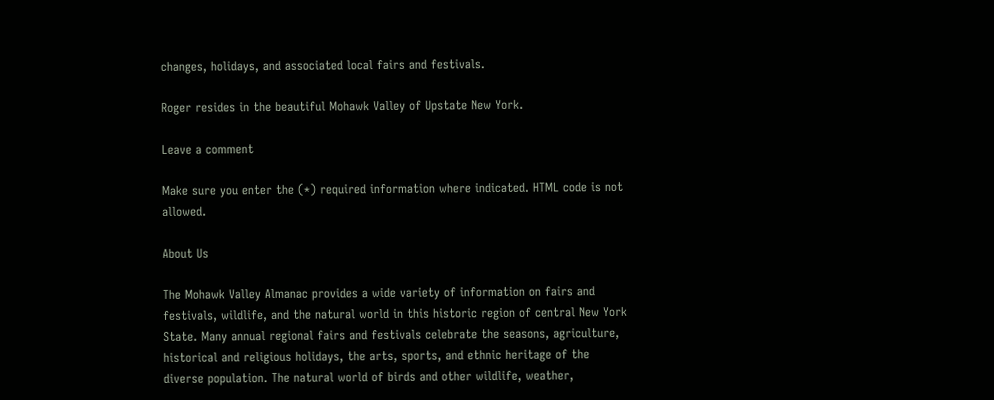changes, holidays, and associated local fairs and festivals.

Roger resides in the beautiful Mohawk Valley of Upstate New York.

Leave a comment

Make sure you enter the (*) required information where indicated. HTML code is not allowed.

About Us

The Mohawk Valley Almanac provides a wide variety of information on fairs and festivals, wildlife, and the natural world in this historic region of central New York State. Many annual regional fairs and festivals celebrate the seasons, agriculture, historical and religious holidays, the arts, sports, and ethnic heritage of the diverse population. The natural world of birds and other wildlife, weather,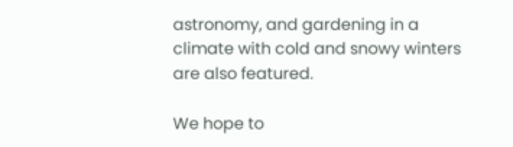astronomy, and gardening in a climate with cold and snowy winters are also featured.

We hope to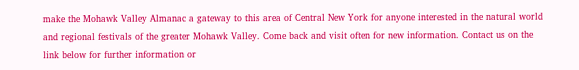make the Mohawk Valley Almanac a gateway to this area of Central New York for anyone interested in the natural world and regional festivals of the greater Mohawk Valley. Come back and visit often for new information. Contact us on the link below for further information or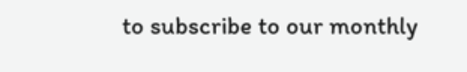to subscribe to our monthly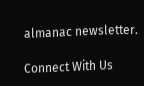almanac newsletter.

Connect With Us